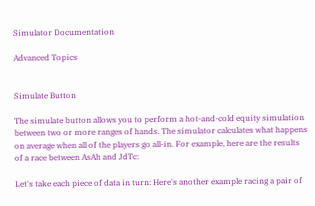Simulator Documentation

Advanced Topics


Simulate Button

The simulate button allows you to perform a hot-and-cold equity simulation between two or more ranges of hands. The simulator calculates what happens on average when all of the players go all-in. For example, here are the results of a race between AsAh and JdTc:

Let's take each piece of data in turn: Here's another example racing a pair of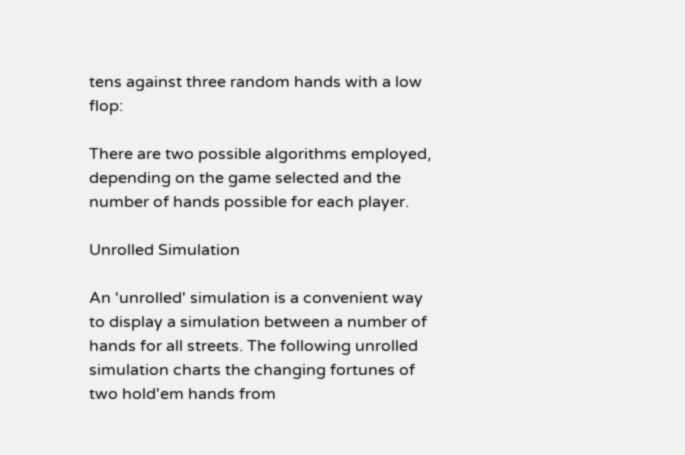tens against three random hands with a low flop:

There are two possible algorithms employed, depending on the game selected and the number of hands possible for each player.

Unrolled Simulation

An 'unrolled' simulation is a convenient way to display a simulation between a number of hands for all streets. The following unrolled simulation charts the changing fortunes of two hold'em hands from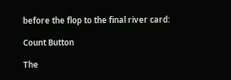before the flop to the final river card:

Count Button

The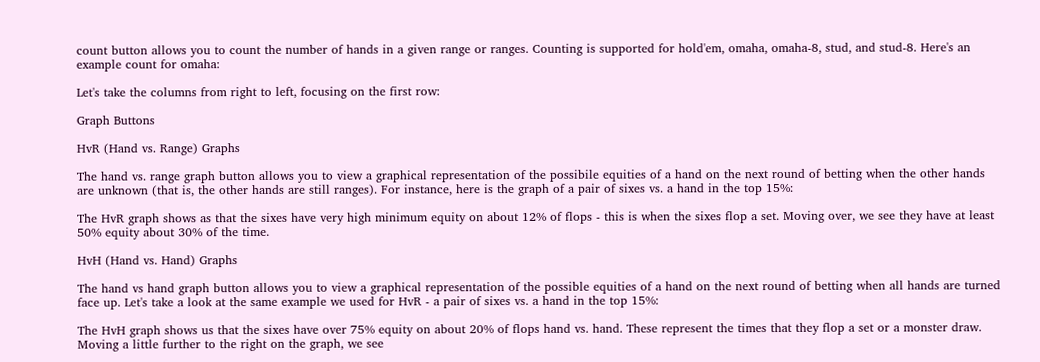count button allows you to count the number of hands in a given range or ranges. Counting is supported for hold'em, omaha, omaha-8, stud, and stud-8. Here's an example count for omaha:

Let's take the columns from right to left, focusing on the first row:

Graph Buttons

HvR (Hand vs. Range) Graphs

The hand vs. range graph button allows you to view a graphical representation of the possibile equities of a hand on the next round of betting when the other hands are unknown (that is, the other hands are still ranges). For instance, here is the graph of a pair of sixes vs. a hand in the top 15%:

The HvR graph shows as that the sixes have very high minimum equity on about 12% of flops - this is when the sixes flop a set. Moving over, we see they have at least 50% equity about 30% of the time.

HvH (Hand vs. Hand) Graphs

The hand vs hand graph button allows you to view a graphical representation of the possible equities of a hand on the next round of betting when all hands are turned face up. Let's take a look at the same example we used for HvR - a pair of sixes vs. a hand in the top 15%:

The HvH graph shows us that the sixes have over 75% equity on about 20% of flops hand vs. hand. These represent the times that they flop a set or a monster draw. Moving a little further to the right on the graph, we see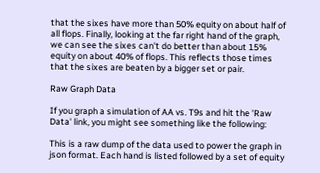that the sixes have more than 50% equity on about half of all flops. Finally, looking at the far right hand of the graph, we can see the sixes can't do better than about 15% equity on about 40% of flops. This reflects those times that the sixes are beaten by a bigger set or pair.

Raw Graph Data

If you graph a simulation of AA vs. T9s and hit the 'Raw Data' link, you might see something like the following:

This is a raw dump of the data used to power the graph in json format. Each hand is listed followed by a set of equity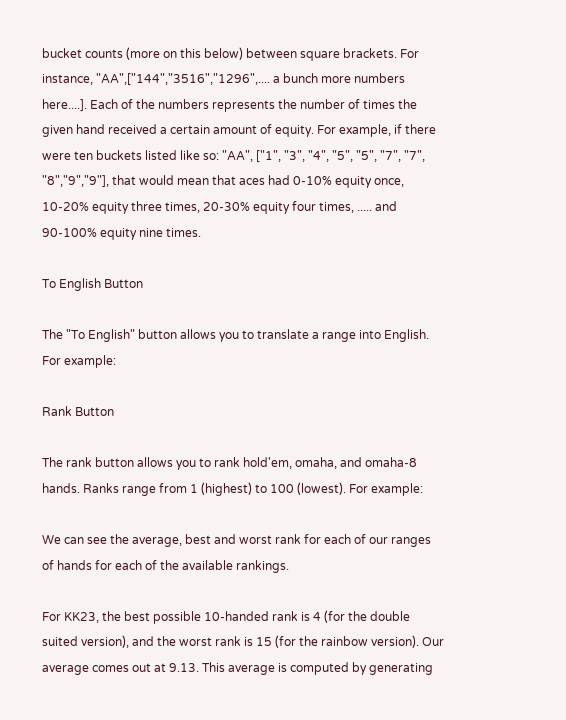bucket counts (more on this below) between square brackets. For instance, "AA",["144","3516","1296",.... a bunch more numbers here....]. Each of the numbers represents the number of times the given hand received a certain amount of equity. For example, if there were ten buckets listed like so: "AA", ["1", "3", "4", "5", "5", "7", "7", "8","9","9"], that would mean that aces had 0-10% equity once, 10-20% equity three times, 20-30% equity four times, ..... and 90-100% equity nine times.

To English Button

The "To English" button allows you to translate a range into English. For example:

Rank Button

The rank button allows you to rank hold'em, omaha, and omaha-8 hands. Ranks range from 1 (highest) to 100 (lowest). For example:

We can see the average, best and worst rank for each of our ranges of hands for each of the available rankings.

For KK23, the best possible 10-handed rank is 4 (for the double suited version), and the worst rank is 15 (for the rainbow version). Our average comes out at 9.13. This average is computed by generating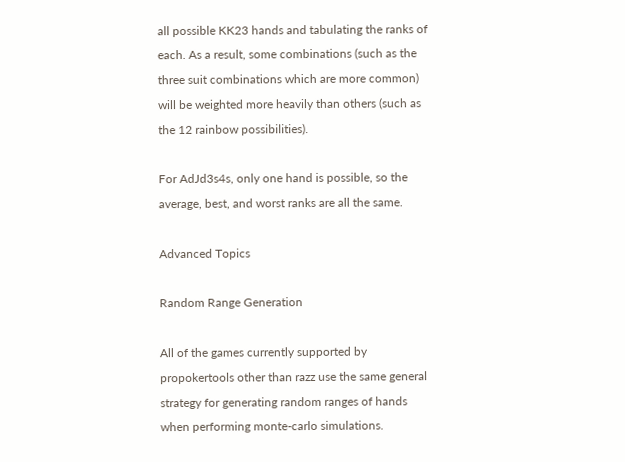all possible KK23 hands and tabulating the ranks of each. As a result, some combinations (such as the three suit combinations which are more common) will be weighted more heavily than others (such as the 12 rainbow possibilities).

For AdJd3s4s, only one hand is possible, so the average, best, and worst ranks are all the same.

Advanced Topics

Random Range Generation

All of the games currently supported by propokertools other than razz use the same general strategy for generating random ranges of hands when performing monte-carlo simulations.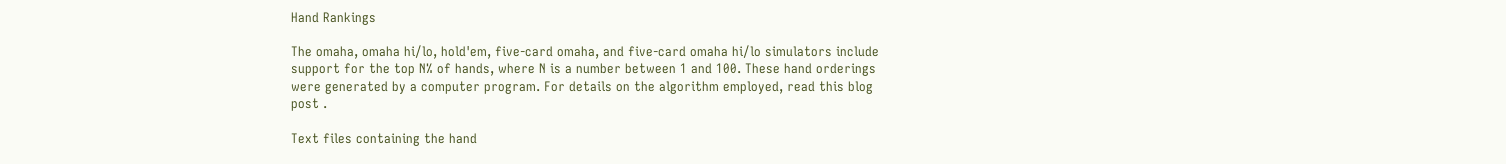Hand Rankings

The omaha, omaha hi/lo, hold'em, five-card omaha, and five-card omaha hi/lo simulators include support for the top N% of hands, where N is a number between 1 and 100. These hand orderings were generated by a computer program. For details on the algorithm employed, read this blog post .

Text files containing the hand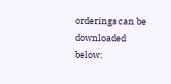orderings can be downloaded below: